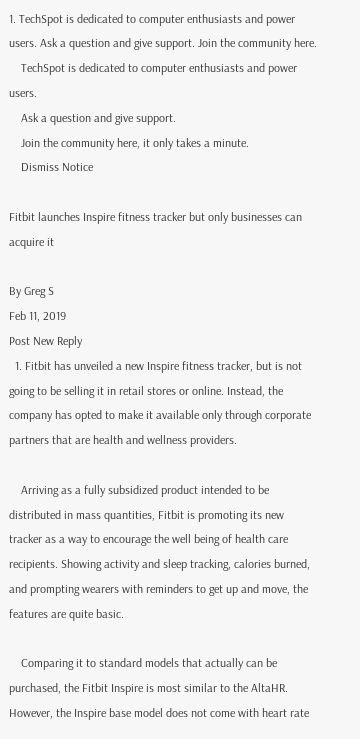1. TechSpot is dedicated to computer enthusiasts and power users. Ask a question and give support. Join the community here.
    TechSpot is dedicated to computer enthusiasts and power users.
    Ask a question and give support.
    Join the community here, it only takes a minute.
    Dismiss Notice

Fitbit launches Inspire fitness tracker but only businesses can acquire it

By Greg S
Feb 11, 2019
Post New Reply
  1. Fitbit has unveiled a new Inspire fitness tracker, but is not going to be selling it in retail stores or online. Instead, the company has opted to make it available only through corporate partners that are health and wellness providers.

    Arriving as a fully subsidized product intended to be distributed in mass quantities, Fitbit is promoting its new tracker as a way to encourage the well being of health care recipients. Showing activity and sleep tracking, calories burned, and prompting wearers with reminders to get up and move, the features are quite basic.

    Comparing it to standard models that actually can be purchased, the Fitbit Inspire is most similar to the AltaHR. However, the Inspire base model does not come with heart rate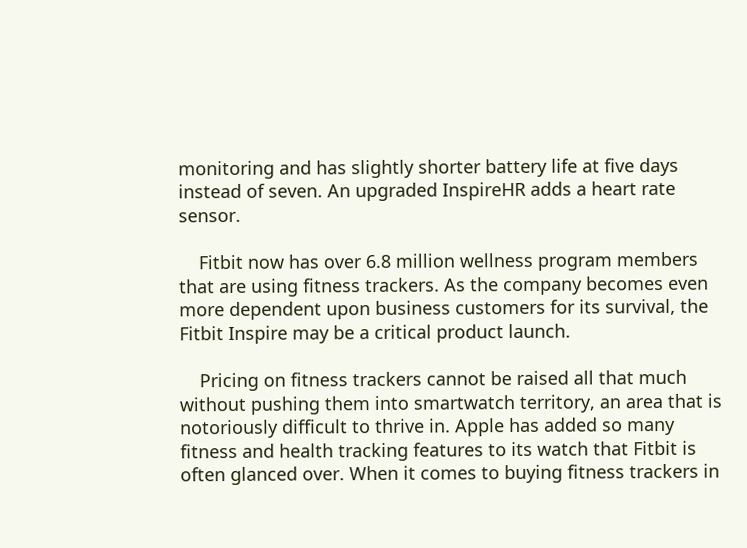monitoring and has slightly shorter battery life at five days instead of seven. An upgraded InspireHR adds a heart rate sensor.

    Fitbit now has over 6.8 million wellness program members that are using fitness trackers. As the company becomes even more dependent upon business customers for its survival, the Fitbit Inspire may be a critical product launch.

    Pricing on fitness trackers cannot be raised all that much without pushing them into smartwatch territory, an area that is notoriously difficult to thrive in. Apple has added so many fitness and health tracking features to its watch that Fitbit is often glanced over. When it comes to buying fitness trackers in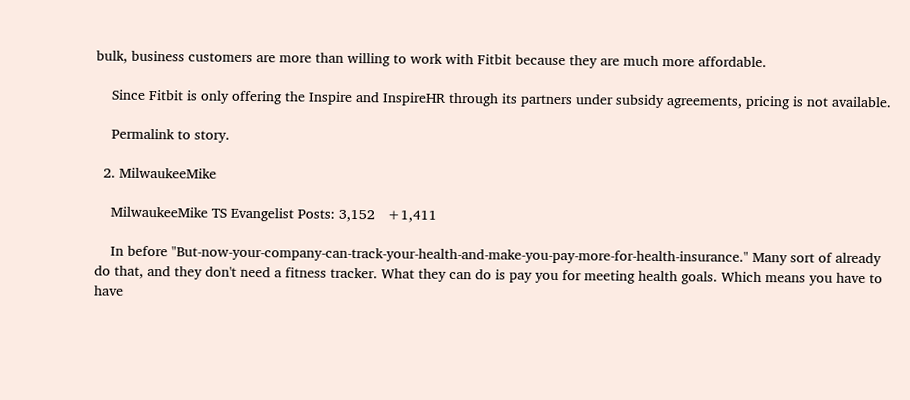bulk, business customers are more than willing to work with Fitbit because they are much more affordable.

    Since Fitbit is only offering the Inspire and InspireHR through its partners under subsidy agreements, pricing is not available.

    Permalink to story.

  2. MilwaukeeMike

    MilwaukeeMike TS Evangelist Posts: 3,152   +1,411

    In before "But-now-your-company-can-track-your-health-and-make-you-pay-more-for-health-insurance." Many sort of already do that, and they don't need a fitness tracker. What they can do is pay you for meeting health goals. Which means you have to have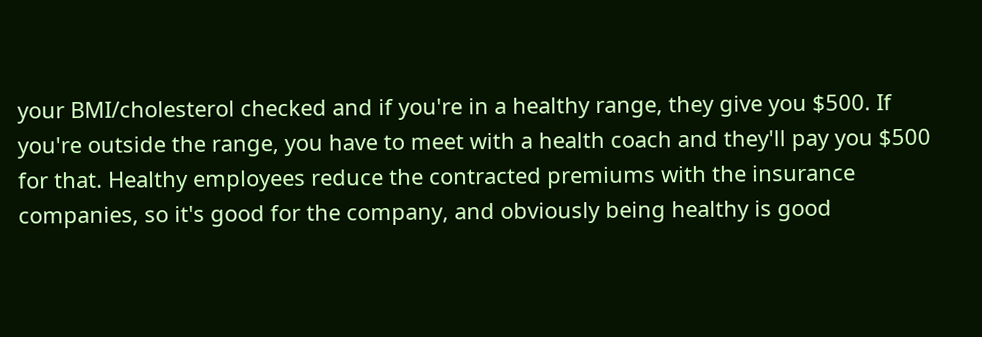your BMI/cholesterol checked and if you're in a healthy range, they give you $500. If you're outside the range, you have to meet with a health coach and they'll pay you $500 for that. Healthy employees reduce the contracted premiums with the insurance companies, so it's good for the company, and obviously being healthy is good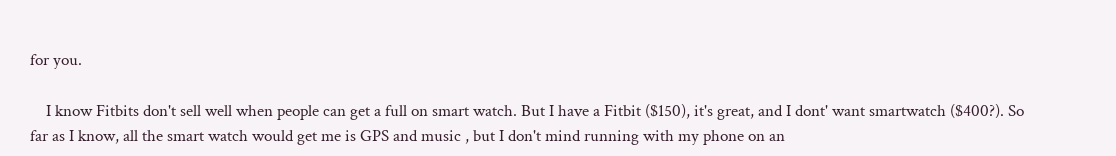for you.

    I know Fitbits don't sell well when people can get a full on smart watch. But I have a Fitbit ($150), it's great, and I dont' want smartwatch ($400?). So far as I know, all the smart watch would get me is GPS and music , but I don't mind running with my phone on an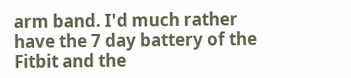arm band. I'd much rather have the 7 day battery of the Fitbit and the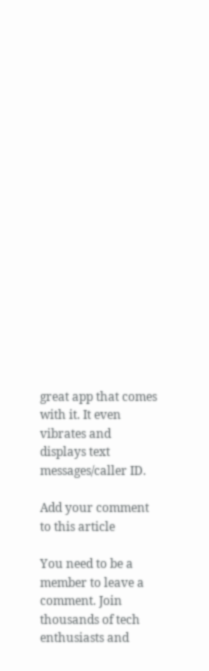great app that comes with it. It even vibrates and displays text messages/caller ID.

Add your comment to this article

You need to be a member to leave a comment. Join thousands of tech enthusiasts and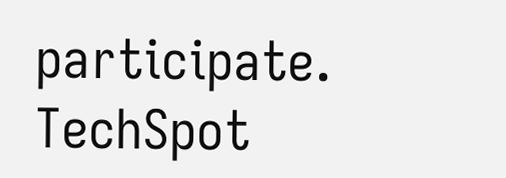participate.
TechSpot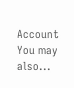Account You may also...